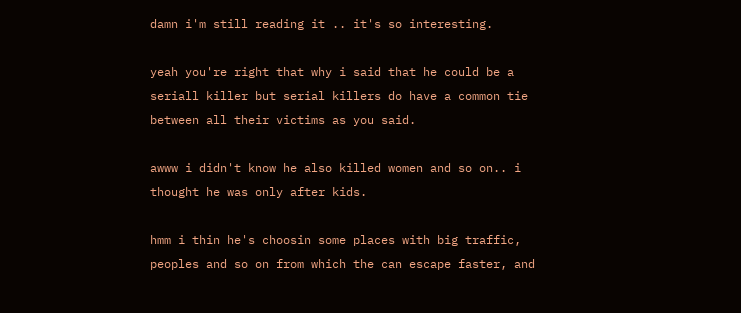damn i'm still reading it .. it's so interesting.

yeah you're right that why i said that he could be a seriall killer but serial killers do have a common tie between all their victims as you said.

awww i didn't know he also killed women and so on.. i thought he was only after kids.

hmm i thin he's choosin some places with big traffic, peoples and so on from which the can escape faster, and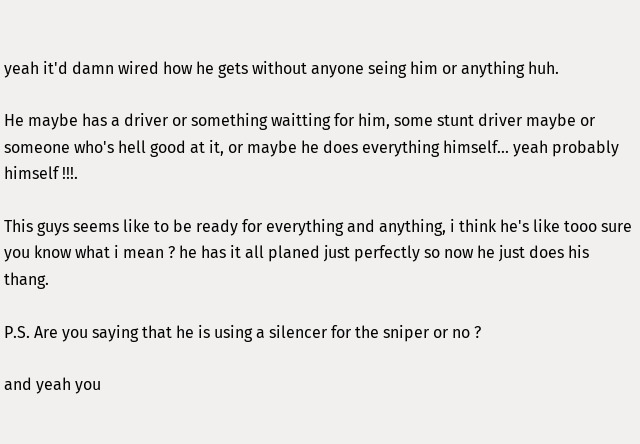yeah it'd damn wired how he gets without anyone seing him or anything huh.

He maybe has a driver or something waitting for him, some stunt driver maybe or someone who's hell good at it, or maybe he does everything himself... yeah probably himself !!!.

This guys seems like to be ready for everything and anything, i think he's like tooo sure you know what i mean ? he has it all planed just perfectly so now he just does his thang.

P.S. Are you saying that he is using a silencer for the sniper or no ?

and yeah you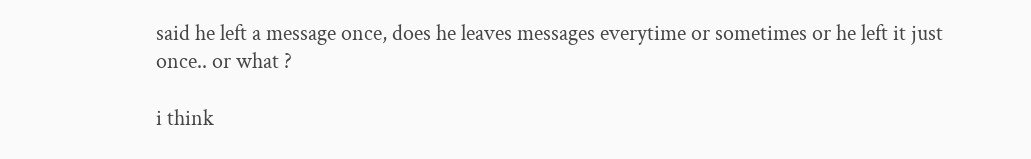said he left a message once, does he leaves messages everytime or sometimes or he left it just once.. or what ?

i think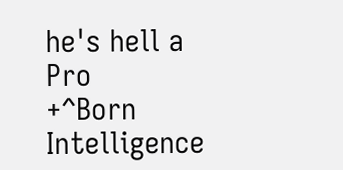he's hell a Pro
+^Born Intelligence